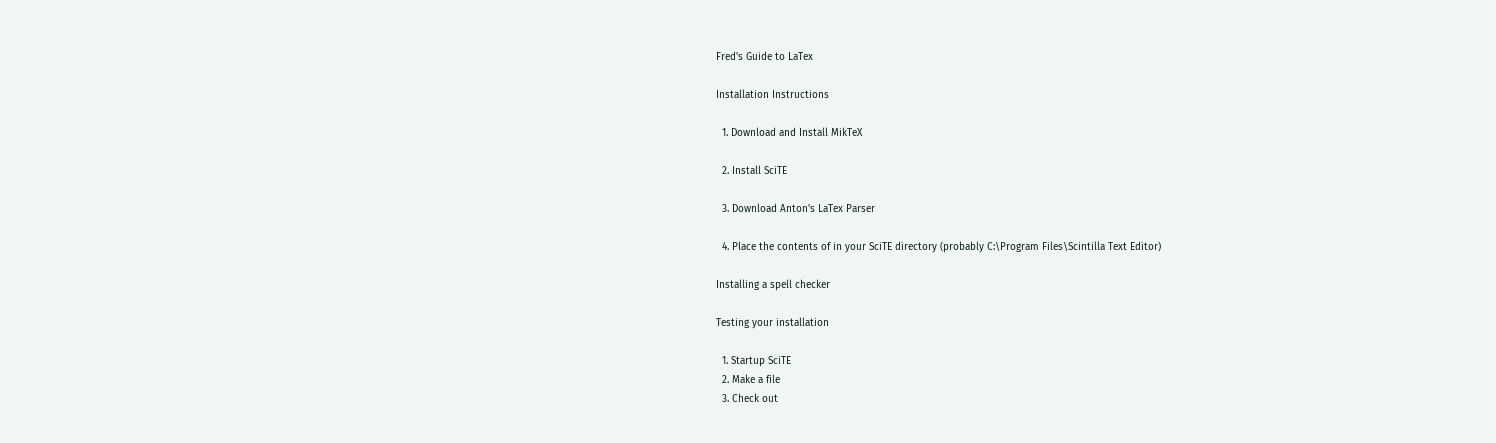Fred's Guide to LaTex

Installation Instructions

  1. Download and Install MikTeX

  2. Install SciTE

  3. Download Anton's LaTex Parser

  4. Place the contents of in your SciTE directory (probably C:\Program Files\Scintilla Text Editor)

Installing a spell checker

Testing your installation

  1. Startup SciTE
  2. Make a file
  3. Check out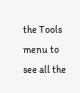the Tools menu to see all the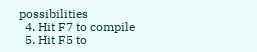possibilities
  4. Hit F7 to compile
  5. Hit F5 to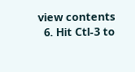view contents
  6. Hit Ctl-3 to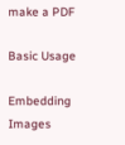make a PDF

Basic Usage

Embedding Images